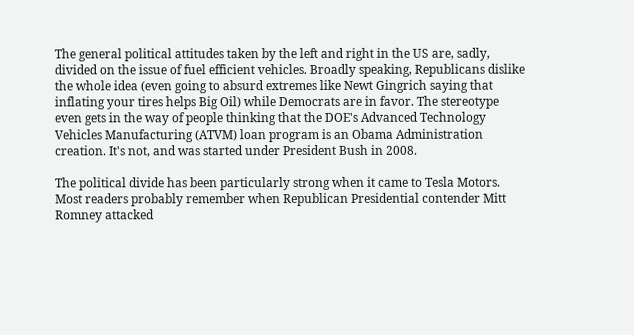The general political attitudes taken by the left and right in the US are, sadly, divided on the issue of fuel efficient vehicles. Broadly speaking, Republicans dislike the whole idea (even going to absurd extremes like Newt Gingrich saying that inflating your tires helps Big Oil) while Democrats are in favor. The stereotype even gets in the way of people thinking that the DOE's Advanced Technology Vehicles Manufacturing (ATVM) loan program is an Obama Administration creation. It's not, and was started under President Bush in 2008.

The political divide has been particularly strong when it came to Tesla Motors. Most readers probably remember when Republican Presidential contender Mitt Romney attacked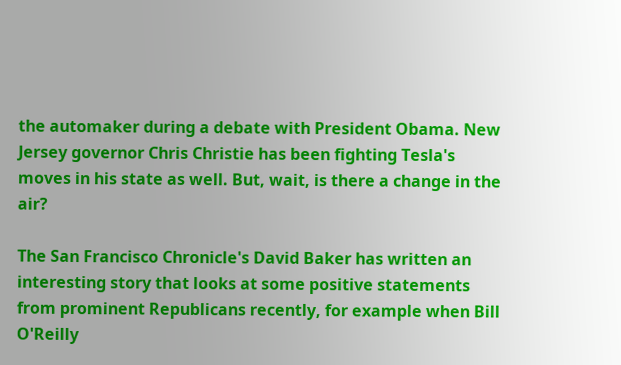the automaker during a debate with President Obama. New Jersey governor Chris Christie has been fighting Tesla's moves in his state as well. But, wait, is there a change in the air?

The San Francisco Chronicle's David Baker has written an interesting story that looks at some positive statements from prominent Republicans recently, for example when Bill O'Reilly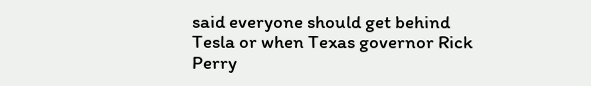said everyone should get behind Tesla or when Texas governor Rick Perry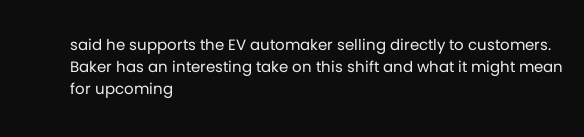said he supports the EV automaker selling directly to customers. Baker has an interesting take on this shift and what it might mean for upcoming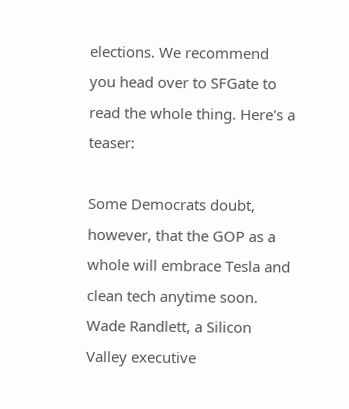elections. We recommend you head over to SFGate to read the whole thing. Here's a teaser:

Some Democrats doubt, however, that the GOP as a whole will embrace Tesla and clean tech anytime soon. Wade Randlett, a Silicon Valley executive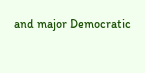and major Democratic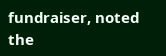fundraiser, noted the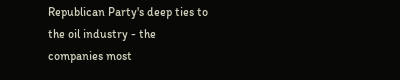Republican Party's deep ties to the oil industry - the companies most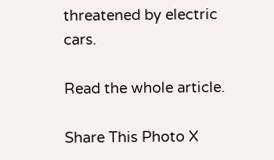threatened by electric cars.

Read the whole article.

Share This Photo X